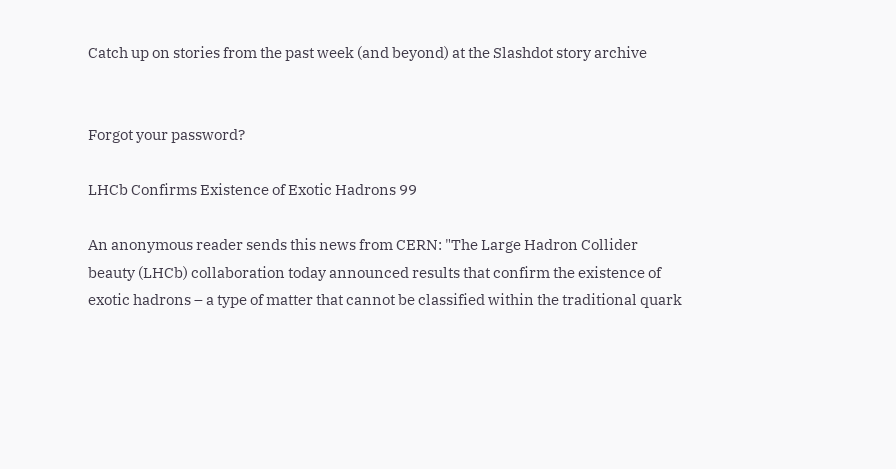Catch up on stories from the past week (and beyond) at the Slashdot story archive


Forgot your password?

LHCb Confirms Existence of Exotic Hadrons 99

An anonymous reader sends this news from CERN: "The Large Hadron Collider beauty (LHCb) collaboration today announced results that confirm the existence of exotic hadrons – a type of matter that cannot be classified within the traditional quark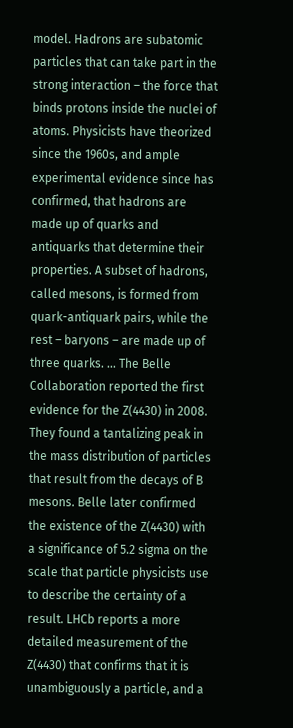model. Hadrons are subatomic particles that can take part in the strong interaction – the force that binds protons inside the nuclei of atoms. Physicists have theorized since the 1960s, and ample experimental evidence since has confirmed, that hadrons are made up of quarks and antiquarks that determine their properties. A subset of hadrons, called mesons, is formed from quark-antiquark pairs, while the rest – baryons – are made up of three quarks. ... The Belle Collaboration reported the first evidence for the Z(4430) in 2008. They found a tantalizing peak in the mass distribution of particles that result from the decays of B mesons. Belle later confirmed the existence of the Z(4430) with a significance of 5.2 sigma on the scale that particle physicists use to describe the certainty of a result. LHCb reports a more detailed measurement of the Z(4430) that confirms that it is unambiguously a particle, and a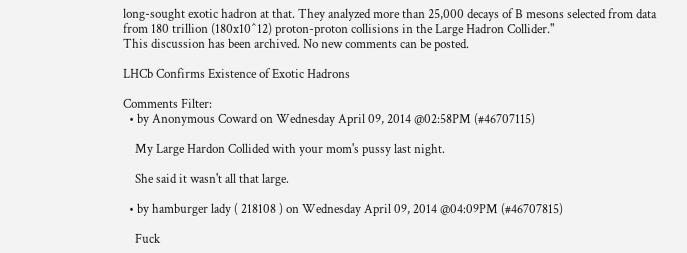long-sought exotic hadron at that. They analyzed more than 25,000 decays of B mesons selected from data from 180 trillion (180x10^12) proton-proton collisions in the Large Hadron Collider."
This discussion has been archived. No new comments can be posted.

LHCb Confirms Existence of Exotic Hadrons

Comments Filter:
  • by Anonymous Coward on Wednesday April 09, 2014 @02:58PM (#46707115)

    My Large Hardon Collided with your mom's pussy last night.

    She said it wasn't all that large.

  • by hamburger lady ( 218108 ) on Wednesday April 09, 2014 @04:09PM (#46707815)

    Fuck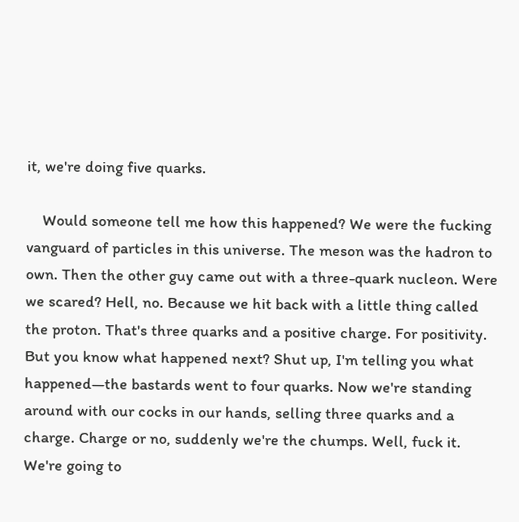it, we're doing five quarks.

    Would someone tell me how this happened? We were the fucking vanguard of particles in this universe. The meson was the hadron to own. Then the other guy came out with a three-quark nucleon. Were we scared? Hell, no. Because we hit back with a little thing called the proton. That's three quarks and a positive charge. For positivity. But you know what happened next? Shut up, I'm telling you what happened—the bastards went to four quarks. Now we're standing around with our cocks in our hands, selling three quarks and a charge. Charge or no, suddenly we're the chumps. Well, fuck it. We're going to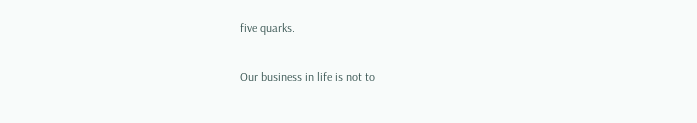five quarks.

Our business in life is not to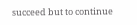succeed but to continue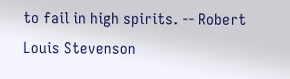to fail in high spirits. -- Robert Louis Stevenson